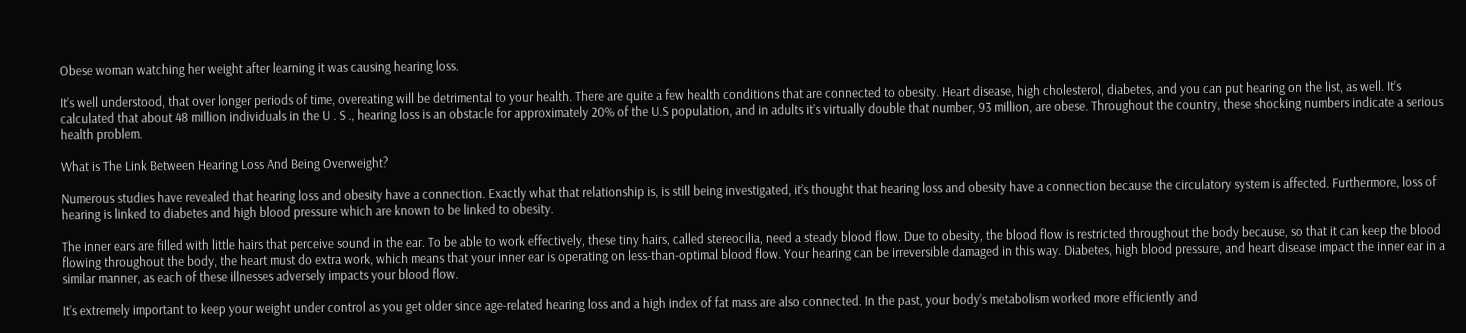Obese woman watching her weight after learning it was causing hearing loss.

It’s well understood, that over longer periods of time, overeating will be detrimental to your health. There are quite a few health conditions that are connected to obesity. Heart disease, high cholesterol, diabetes, and you can put hearing on the list, as well. It’s calculated that about 48 million individuals in the U . S ., hearing loss is an obstacle for approximately 20% of the U.S population, and in adults it’s virtually double that number, 93 million, are obese. Throughout the country, these shocking numbers indicate a serious health problem.

What is The Link Between Hearing Loss And Being Overweight?

Numerous studies have revealed that hearing loss and obesity have a connection. Exactly what that relationship is, is still being investigated, it’s thought that hearing loss and obesity have a connection because the circulatory system is affected. Furthermore, loss of hearing is linked to diabetes and high blood pressure which are known to be linked to obesity.

The inner ears are filled with little hairs that perceive sound in the ear. To be able to work effectively, these tiny hairs, called stereocilia, need a steady blood flow. Due to obesity, the blood flow is restricted throughout the body because, so that it can keep the blood flowing throughout the body, the heart must do extra work, which means that your inner ear is operating on less-than-optimal blood flow. Your hearing can be irreversible damaged in this way. Diabetes, high blood pressure, and heart disease impact the inner ear in a similar manner, as each of these illnesses adversely impacts your blood flow.

It’s extremely important to keep your weight under control as you get older since age-related hearing loss and a high index of fat mass are also connected. In the past, your body’s metabolism worked more efficiently and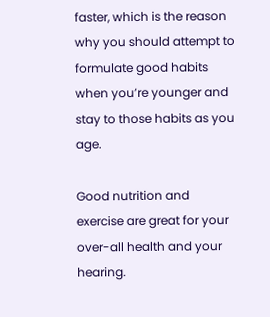faster, which is the reason why you should attempt to formulate good habits when you’re younger and stay to those habits as you age.

Good nutrition and exercise are great for your over-all health and your hearing.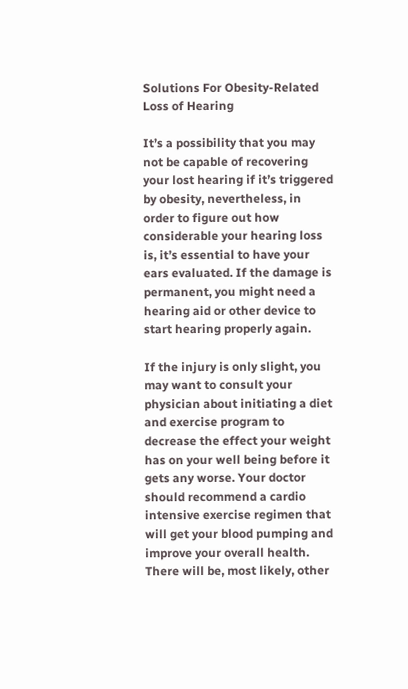Solutions For Obesity-Related Loss of Hearing

It’s a possibility that you may not be capable of recovering your lost hearing if it’s triggered by obesity, nevertheless, in order to figure out how considerable your hearing loss is, it’s essential to have your ears evaluated. If the damage is permanent, you might need a hearing aid or other device to start hearing properly again.

If the injury is only slight, you may want to consult your physician about initiating a diet and exercise program to decrease the effect your weight has on your well being before it gets any worse. Your doctor should recommend a cardio intensive exercise regimen that will get your blood pumping and improve your overall health. There will be, most likely, other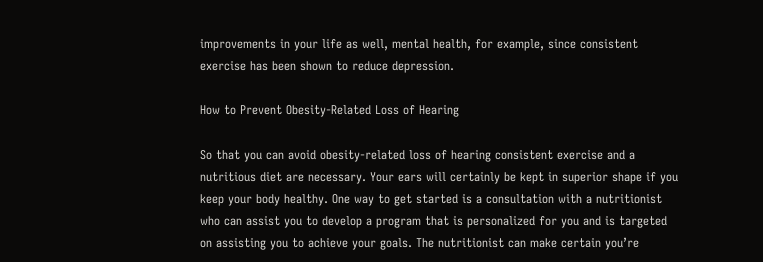improvements in your life as well, mental health, for example, since consistent exercise has been shown to reduce depression.

How to Prevent Obesity-Related Loss of Hearing

So that you can avoid obesity-related loss of hearing consistent exercise and a nutritious diet are necessary. Your ears will certainly be kept in superior shape if you keep your body healthy. One way to get started is a consultation with a nutritionist who can assist you to develop a program that is personalized for you and is targeted on assisting you to achieve your goals. The nutritionist can make certain you’re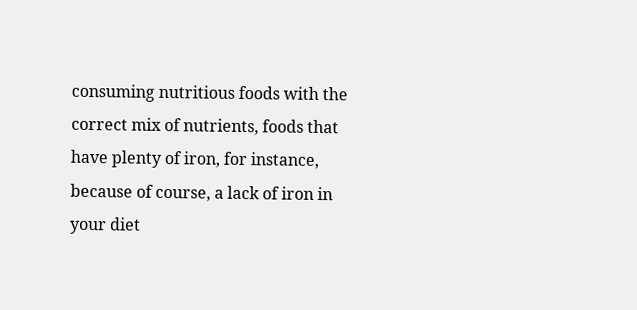consuming nutritious foods with the correct mix of nutrients, foods that have plenty of iron, for instance, because of course, a lack of iron in your diet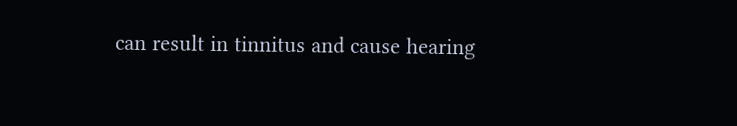can result in tinnitus and cause hearing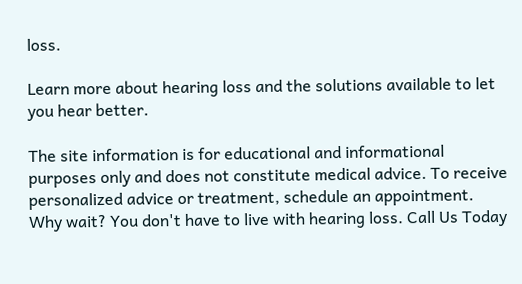loss.

Learn more about hearing loss and the solutions available to let you hear better.

The site information is for educational and informational purposes only and does not constitute medical advice. To receive personalized advice or treatment, schedule an appointment.
Why wait? You don't have to live with hearing loss. Call Us Today